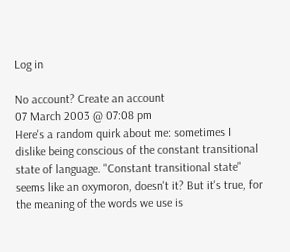Log in

No account? Create an account
07 March 2003 @ 07:08 pm
Here's a random quirk about me: sometimes I dislike being conscious of the constant transitional state of language. "Constant transitional state" seems like an oxymoron, doesn't it? But it's true, for the meaning of the words we use is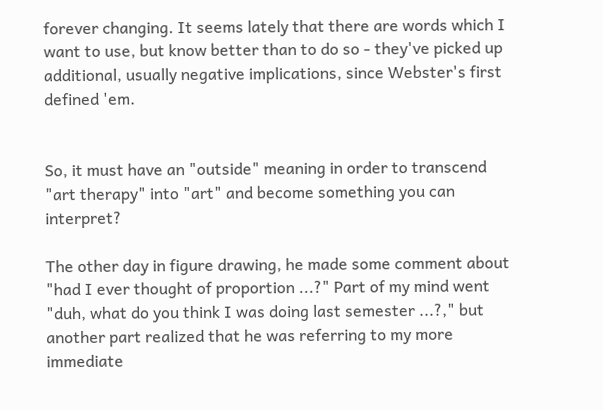forever changing. It seems lately that there are words which I want to use, but know better than to do so - they've picked up additional, usually negative implications, since Webster's first defined 'em.


So, it must have an "outside" meaning in order to transcend "art therapy" into "art" and become something you can interpret?

The other day in figure drawing, he made some comment about "had I ever thought of proportion ...?" Part of my mind went "duh, what do you think I was doing last semester ...?," but another part realized that he was referring to my more immediate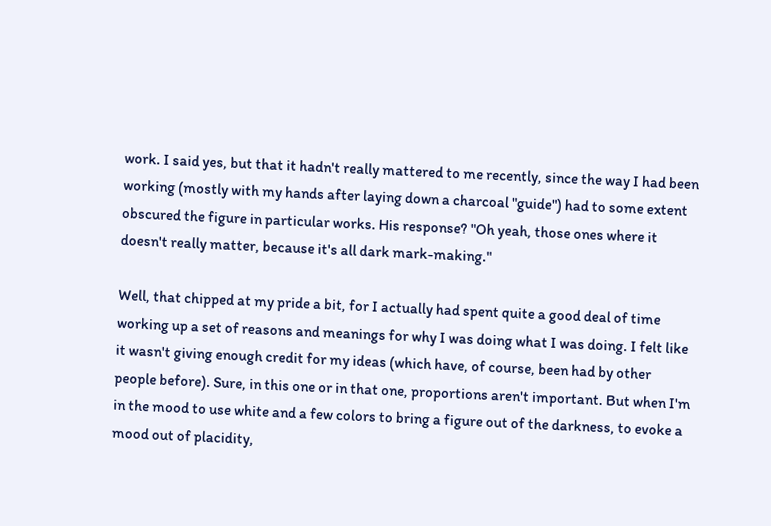work. I said yes, but that it hadn't really mattered to me recently, since the way I had been working (mostly with my hands after laying down a charcoal "guide") had to some extent obscured the figure in particular works. His response? "Oh yeah, those ones where it doesn't really matter, because it's all dark mark-making."

Well, that chipped at my pride a bit, for I actually had spent quite a good deal of time working up a set of reasons and meanings for why I was doing what I was doing. I felt like it wasn't giving enough credit for my ideas (which have, of course, been had by other people before). Sure, in this one or in that one, proportions aren't important. But when I'm in the mood to use white and a few colors to bring a figure out of the darkness, to evoke a mood out of placidity,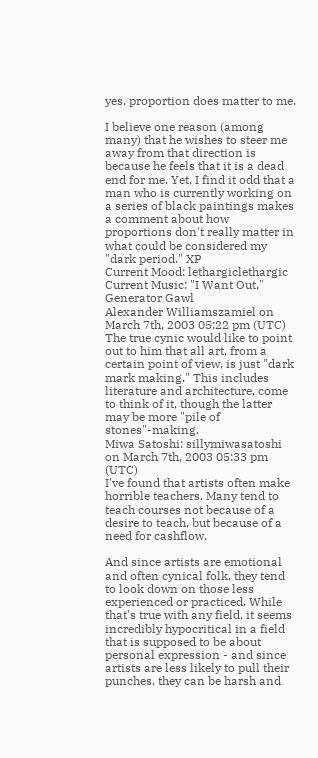yes, proportion does matter to me.

I believe one reason (among many) that he wishes to steer me away from that direction is because he feels that it is a dead end for me. Yet, I find it odd that a man who is currently working on a series of black paintings makes a comment about how proportions don't really matter in what could be considered my "dark period." XP
Current Mood: lethargiclethargic
Current Music: "I Want Out," Generator Gawl
Alexander Williamszamiel on March 7th, 2003 05:22 pm (UTC)
The true cynic would like to point out to him that all art, from a certain point of view, is just "dark mark making." This includes literature and architecture, come to think of it, though the latter may be more "pile of stones"-making.
Miwa Satoshi: sillymiwasatoshi on March 7th, 2003 05:33 pm (UTC)
I've found that artists often make horrible teachers. Many tend to teach courses not because of a desire to teach, but because of a need for cashflow.

And since artists are emotional and often cynical folk, they tend to look down on those less experienced or practiced. While that's true with any field, it seems incredibly hypocritical in a field that is supposed to be about personal expression - and since artists are less likely to pull their punches, they can be harsh and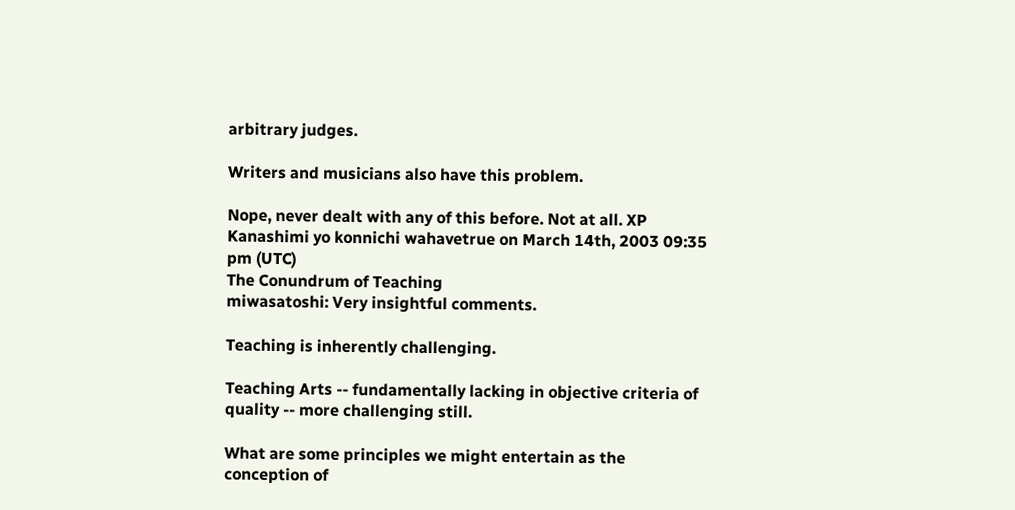arbitrary judges.

Writers and musicians also have this problem.

Nope, never dealt with any of this before. Not at all. XP
Kanashimi yo konnichi wahavetrue on March 14th, 2003 09:35 pm (UTC)
The Conundrum of Teaching
miwasatoshi: Very insightful comments.

Teaching is inherently challenging.

Teaching Arts -- fundamentally lacking in objective criteria of quality -- more challenging still.

What are some principles we might entertain as the conception of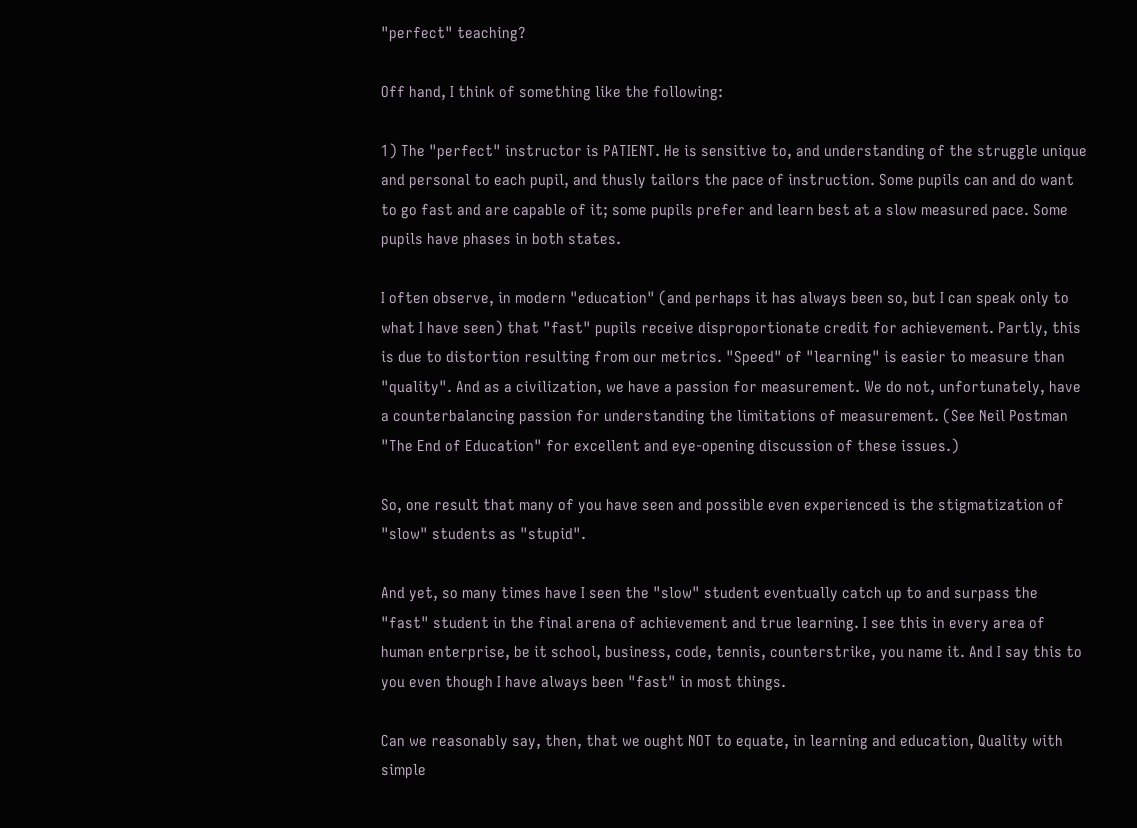"perfect" teaching?

Off hand, I think of something like the following:

1) The "perfect" instructor is PATIENT. He is sensitive to, and understanding of the struggle unique and personal to each pupil, and thusly tailors the pace of instruction. Some pupils can and do want to go fast and are capable of it; some pupils prefer and learn best at a slow measured pace. Some pupils have phases in both states.

I often observe, in modern "education" (and perhaps it has always been so, but I can speak only to what I have seen) that "fast" pupils receive disproportionate credit for achievement. Partly, this is due to distortion resulting from our metrics. "Speed" of "learning" is easier to measure than "quality". And as a civilization, we have a passion for measurement. We do not, unfortunately, have a counterbalancing passion for understanding the limitations of measurement. (See Neil Postman "The End of Education" for excellent and eye-opening discussion of these issues.)

So, one result that many of you have seen and possible even experienced is the stigmatization of "slow" students as "stupid".

And yet, so many times have I seen the "slow" student eventually catch up to and surpass the "fast" student in the final arena of achievement and true learning. I see this in every area of human enterprise, be it school, business, code, tennis, counterstrike, you name it. And I say this to you even though I have always been "fast" in most things.

Can we reasonably say, then, that we ought NOT to equate, in learning and education, Quality with simple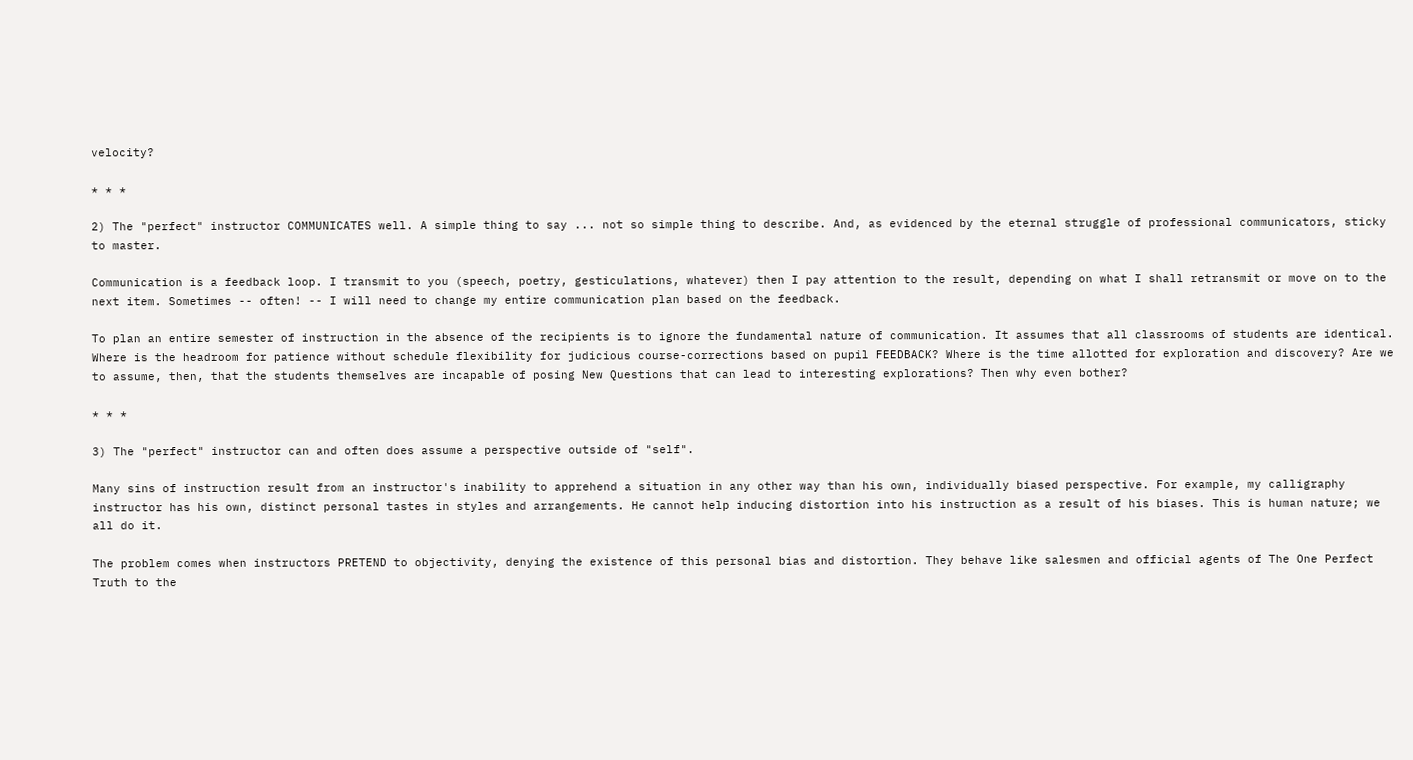velocity?

* * *

2) The "perfect" instructor COMMUNICATES well. A simple thing to say ... not so simple thing to describe. And, as evidenced by the eternal struggle of professional communicators, sticky to master.

Communication is a feedback loop. I transmit to you (speech, poetry, gesticulations, whatever) then I pay attention to the result, depending on what I shall retransmit or move on to the next item. Sometimes -- often! -- I will need to change my entire communication plan based on the feedback.

To plan an entire semester of instruction in the absence of the recipients is to ignore the fundamental nature of communication. It assumes that all classrooms of students are identical. Where is the headroom for patience without schedule flexibility for judicious course-corrections based on pupil FEEDBACK? Where is the time allotted for exploration and discovery? Are we to assume, then, that the students themselves are incapable of posing New Questions that can lead to interesting explorations? Then why even bother?

* * *

3) The "perfect" instructor can and often does assume a perspective outside of "self".

Many sins of instruction result from an instructor's inability to apprehend a situation in any other way than his own, individually biased perspective. For example, my calligraphy instructor has his own, distinct personal tastes in styles and arrangements. He cannot help inducing distortion into his instruction as a result of his biases. This is human nature; we all do it.

The problem comes when instructors PRETEND to objectivity, denying the existence of this personal bias and distortion. They behave like salesmen and official agents of The One Perfect Truth to the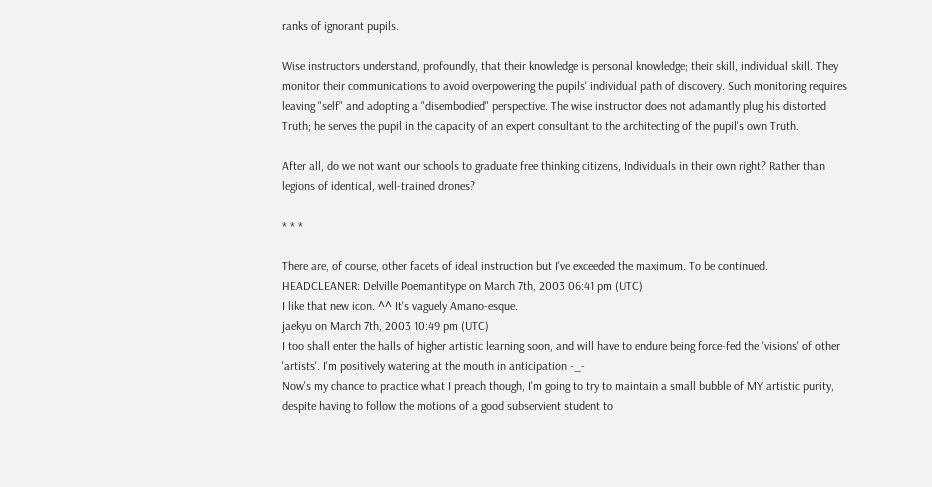ranks of ignorant pupils.

Wise instructors understand, profoundly, that their knowledge is personal knowledge; their skill, individual skill. They monitor their communications to avoid overpowering the pupils' individual path of discovery. Such monitoring requires leaving "self" and adopting a "disembodied" perspective. The wise instructor does not adamantly plug his distorted Truth; he serves the pupil in the capacity of an expert consultant to the architecting of the pupil's own Truth.

After all, do we not want our schools to graduate free thinking citizens, Individuals in their own right? Rather than legions of identical, well-trained drones?

* * *

There are, of course, other facets of ideal instruction but I've exceeded the maximum. To be continued.
HEADCLEANER: Delville Poemantitype on March 7th, 2003 06:41 pm (UTC)
I like that new icon. ^^ It's vaguely Amano-esque.
jaekyu on March 7th, 2003 10:49 pm (UTC)
I too shall enter the halls of higher artistic learning soon, and will have to endure being force-fed the 'visions' of other 'artists'. I'm positively watering at the mouth in anticipation -_-
Now's my chance to practice what I preach though, I'm going to try to maintain a small bubble of MY artistic purity, despite having to follow the motions of a good subservient student to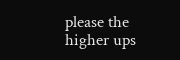please the higher ups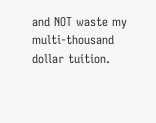and NOT waste my multi-thousand dollar tuition.